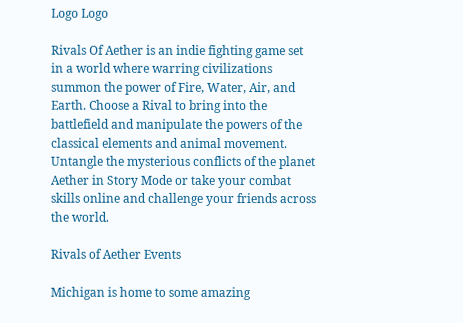Logo Logo

Rivals Of Aether is an indie fighting game set in a world where warring civilizations summon the power of Fire, Water, Air, and Earth. Choose a Rival to bring into the battlefield and manipulate the powers of the classical elements and animal movement. Untangle the mysterious conflicts of the planet Aether in Story Mode or take your combat skills online and challenge your friends across the world.

Rivals of Aether Events

Michigan is home to some amazing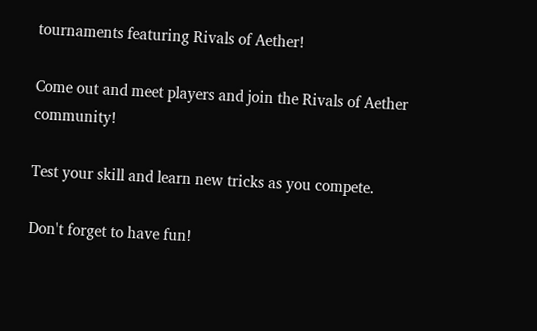tournaments featuring Rivals of Aether!

Come out and meet players and join the Rivals of Aether community!

Test your skill and learn new tricks as you compete.

Don't forget to have fun!